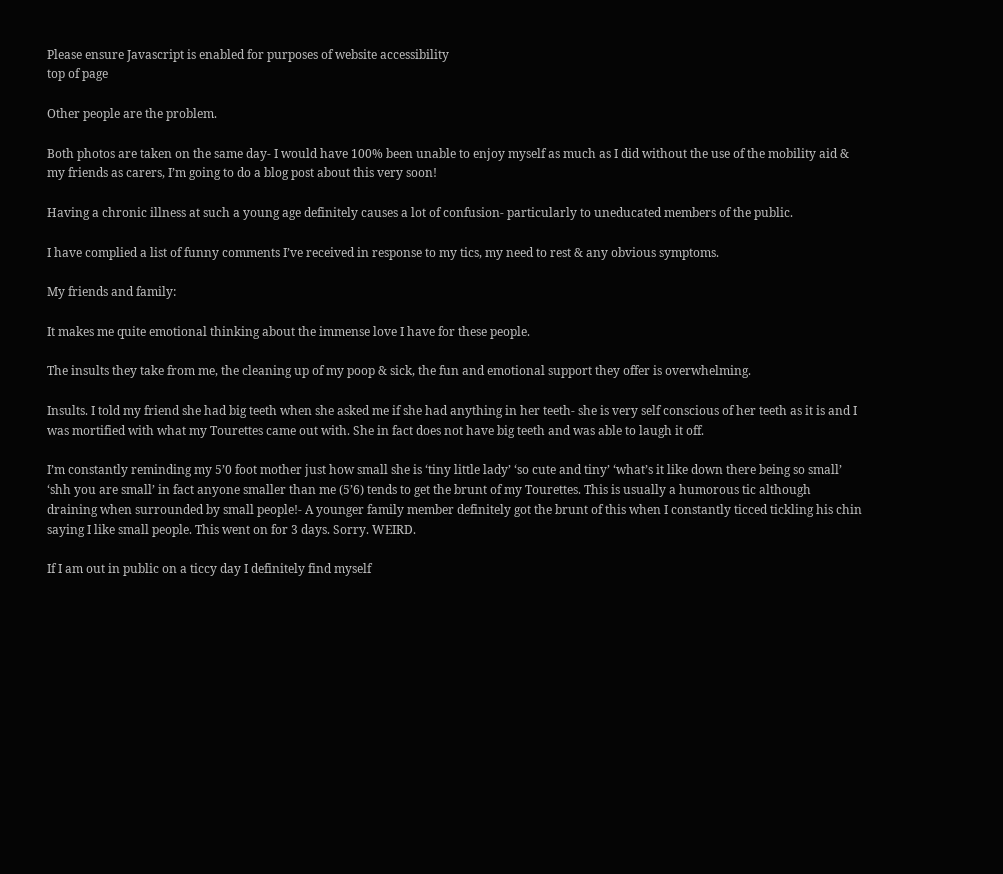Please ensure Javascript is enabled for purposes of website accessibility
top of page

Other people are the problem.

Both photos are taken on the same day- I would have 100% been unable to enjoy myself as much as I did without the use of the mobility aid & my friends as carers, I’m going to do a blog post about this very soon!

Having a chronic illness at such a young age definitely causes a lot of confusion- particularly to uneducated members of the public.

I have complied a list of funny comments I’ve received in response to my tics, my need to rest & any obvious symptoms.

My friends and family:

It makes me quite emotional thinking about the immense love I have for these people.

The insults they take from me, the cleaning up of my poop & sick, the fun and emotional support they offer is overwhelming.

Insults. I told my friend she had big teeth when she asked me if she had anything in her teeth- she is very self conscious of her teeth as it is and I was mortified with what my Tourettes came out with. She in fact does not have big teeth and was able to laugh it off.

I’m constantly reminding my 5’0 foot mother just how small she is ‘tiny little lady’ ‘so cute and tiny’ ‘what’s it like down there being so small’ ‘shh you are small’ in fact anyone smaller than me (5’6) tends to get the brunt of my Tourettes. This is usually a humorous tic although draining when surrounded by small people!- A younger family member definitely got the brunt of this when I constantly ticced tickling his chin saying I like small people. This went on for 3 days. Sorry. WEIRD.

If I am out in public on a ticcy day I definitely find myself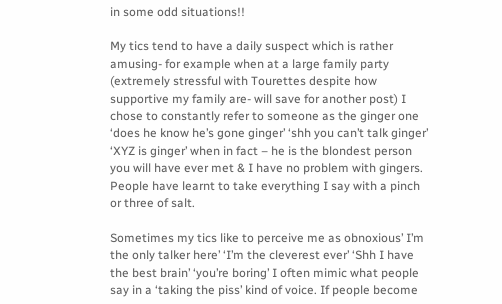in some odd situations!!

My tics tend to have a daily suspect which is rather amusing- for example when at a large family party (extremely stressful with Tourettes despite how supportive my family are- will save for another post) I chose to constantly refer to someone as the ginger one ‘does he know he’s gone ginger’ ‘shh you can’t talk ginger’ ‘XYZ is ginger’ when in fact – he is the blondest person you will have ever met & I have no problem with gingers. People have learnt to take everything I say with a pinch or three of salt.

Sometimes my tics like to perceive me as obnoxious’ I’m the only talker here’ ‘I’m the cleverest ever’ ‘Shh I have the best brain’ ‘you’re boring’ I often mimic what people say in a ‘taking the piss’ kind of voice. If people become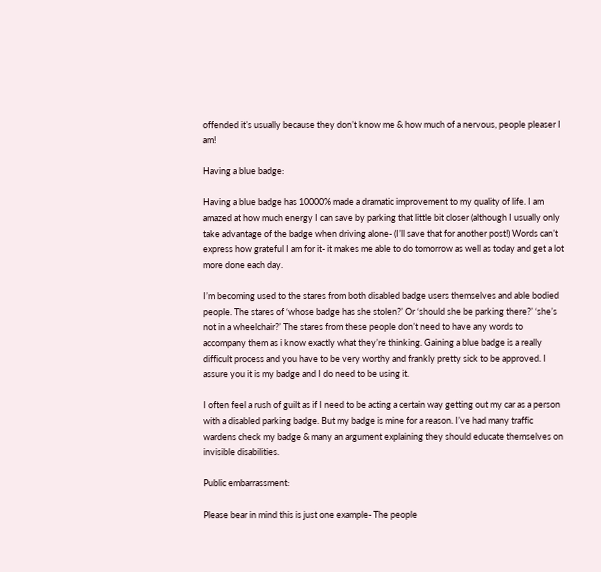offended it’s usually because they don’t know me & how much of a nervous, people pleaser I am!

Having a blue badge:

Having a blue badge has 10000% made a dramatic improvement to my quality of life. I am amazed at how much energy I can save by parking that little bit closer (although I usually only take advantage of the badge when driving alone- (I’ll save that for another post!) Words can’t express how grateful I am for it- it makes me able to do tomorrow as well as today and get a lot more done each day.

I’m becoming used to the stares from both disabled badge users themselves and able bodied people. The stares of ‘whose badge has she stolen?’ Or ‘should she be parking there?’ ‘she’s not in a wheelchair?’ The stares from these people don’t need to have any words to accompany them as i know exactly what they’re thinking. Gaining a blue badge is a really difficult process and you have to be very worthy and frankly pretty sick to be approved. I assure you it is my badge and I do need to be using it.

I often feel a rush of guilt as if I need to be acting a certain way getting out my car as a person with a disabled parking badge. But my badge is mine for a reason. I’ve had many traffic wardens check my badge & many an argument explaining they should educate themselves on invisible disabilities.

Public embarrassment:

Please bear in mind this is just one example- The people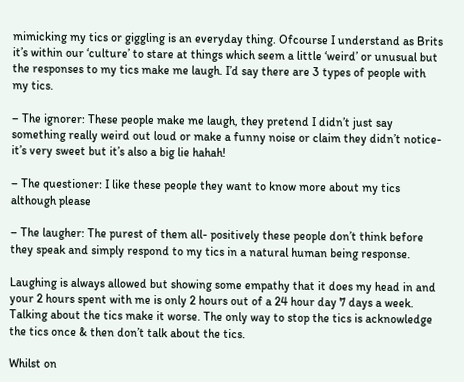mimicking my tics or giggling is an everyday thing. Ofcourse I understand as Brits it’s within our ‘culture’ to stare at things which seem a little ‘weird’ or unusual but the responses to my tics make me laugh. I’d say there are 3 types of people with my tics.

– The ignorer: These people make me laugh, they pretend I didn’t just say something really weird out loud or make a funny noise or claim they didn’t notice- it’s very sweet but it’s also a big lie hahah!

– The questioner: I like these people they want to know more about my tics although please

– The laugher: The purest of them all- positively these people don’t think before they speak and simply respond to my tics in a natural human being response.

Laughing is always allowed but showing some empathy that it does my head in and your 2 hours spent with me is only 2 hours out of a 24 hour day 7 days a week. Talking about the tics make it worse. The only way to stop the tics is acknowledge the tics once & then don’t talk about the tics.

Whilst on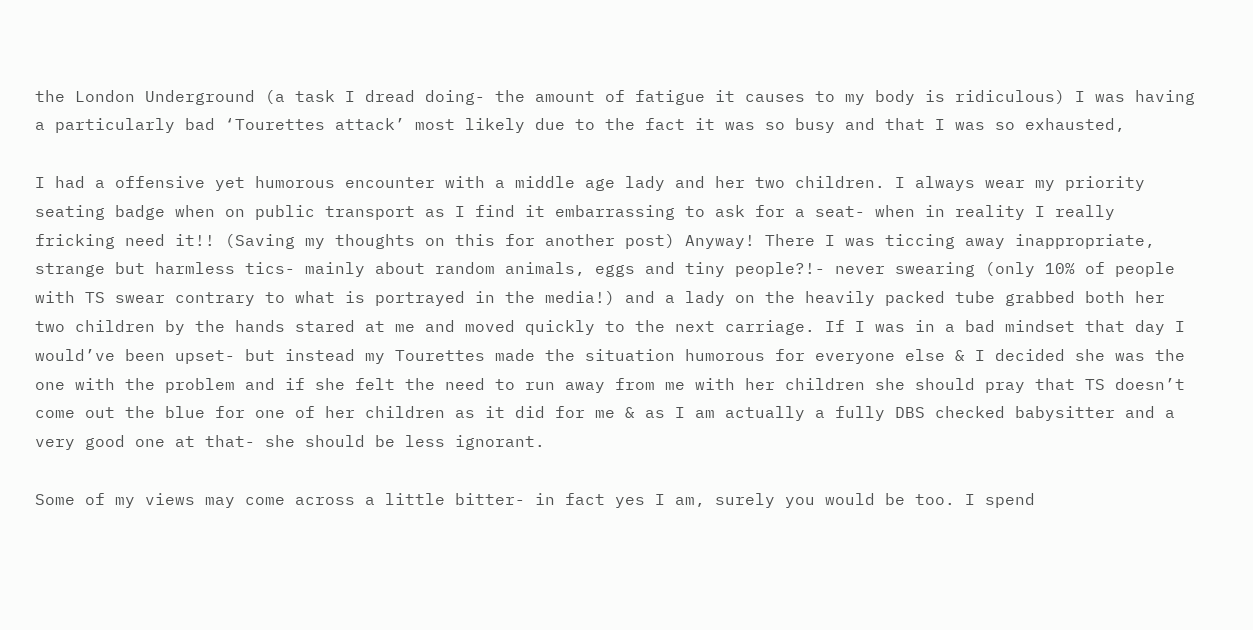the London Underground (a task I dread doing- the amount of fatigue it causes to my body is ridiculous) I was having a particularly bad ‘Tourettes attack’ most likely due to the fact it was so busy and that I was so exhausted,

I had a offensive yet humorous encounter with a middle age lady and her two children. I always wear my priority seating badge when on public transport as I find it embarrassing to ask for a seat- when in reality I really fricking need it!! (Saving my thoughts on this for another post) Anyway! There I was ticcing away inappropriate, strange but harmless tics- mainly about random animals, eggs and tiny people?!- never swearing (only 10% of people with TS swear contrary to what is portrayed in the media!) and a lady on the heavily packed tube grabbed both her two children by the hands stared at me and moved quickly to the next carriage. If I was in a bad mindset that day I would’ve been upset- but instead my Tourettes made the situation humorous for everyone else & I decided she was the one with the problem and if she felt the need to run away from me with her children she should pray that TS doesn’t come out the blue for one of her children as it did for me & as I am actually a fully DBS checked babysitter and a very good one at that- she should be less ignorant.

Some of my views may come across a little bitter- in fact yes I am, surely you would be too. I spend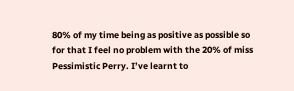80% of my time being as positive as possible so for that I feel no problem with the 20% of miss Pessimistic Perry. I’ve learnt to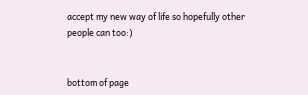accept my new way of life so hopefully other people can too:)


bottom of page